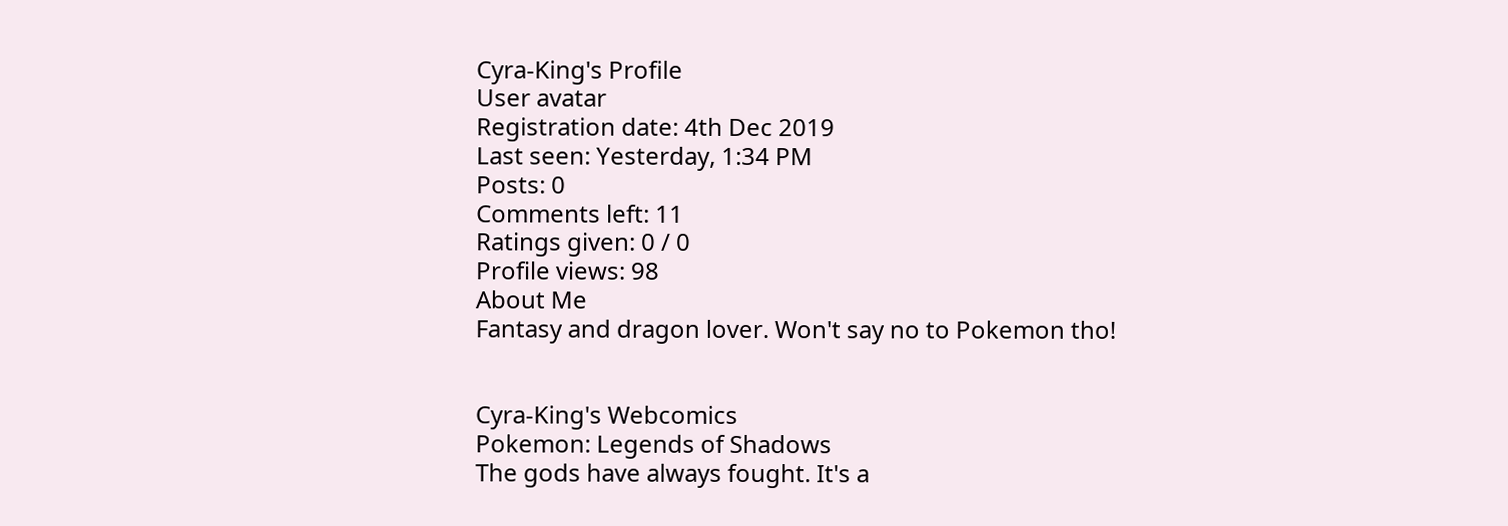Cyra-King's Profile
User avatar
Registration date: 4th Dec 2019
Last seen: Yesterday, 1:34 PM
Posts: 0
Comments left: 11
Ratings given: 0 / 0
Profile views: 98
About Me
Fantasy and dragon lover. Won't say no to Pokemon tho!


Cyra-King's Webcomics
Pokemon: Legends of Shadows
The gods have always fought. It's a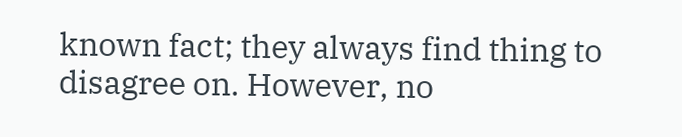known fact; they always find thing to disagree on. However, no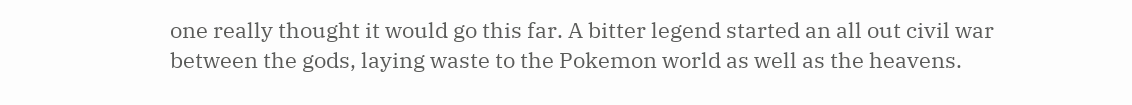one really thought it would go this far. A bitter legend started an all out civil war between the gods, laying waste to the Pokemon world as well as the heavens.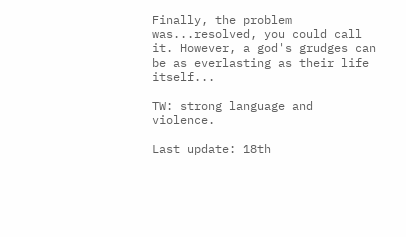Finally, the problem was...resolved, you could call it. However, a god's grudges can be as everlasting as their life itself...

TW: strong language and violence.

Last update: 18th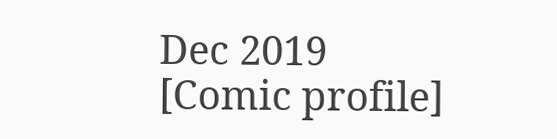Dec 2019
[Comic profile]